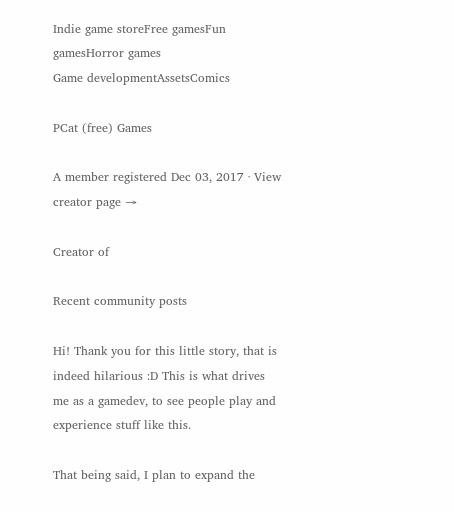Indie game storeFree gamesFun gamesHorror games
Game developmentAssetsComics

PCat (free) Games

A member registered Dec 03, 2017 · View creator page →

Creator of

Recent community posts

Hi! Thank you for this little story, that is indeed hilarious :D This is what drives me as a gamedev, to see people play and experience stuff like this.

That being said, I plan to expand the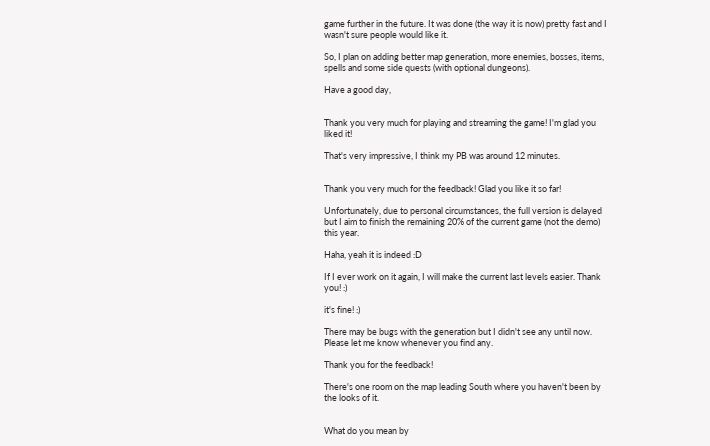game further in the future. It was done (the way it is now) pretty fast and I wasn't sure people would like it.

So, I plan on adding better map generation, more enemies, bosses, items, spells and some side quests (with optional dungeons).

Have a good day,


Thank you very much for playing and streaming the game! I'm glad you liked it!

That's very impressive, I think my PB was around 12 minutes.


Thank you very much for the feedback! Glad you like it so far!

Unfortunately, due to personal circumstances, the full version is delayed but I aim to finish the remaining 20% of the current game (not the demo) this year.

Haha, yeah it is indeed :D

If I ever work on it again, I will make the current last levels easier. Thank you! :)

it's fine! :)

There may be bugs with the generation but I didn't see any until now. Please let me know whenever you find any.

Thank you for the feedback!

There's one room on the map leading South where you haven't been by the looks of it.


What do you mean by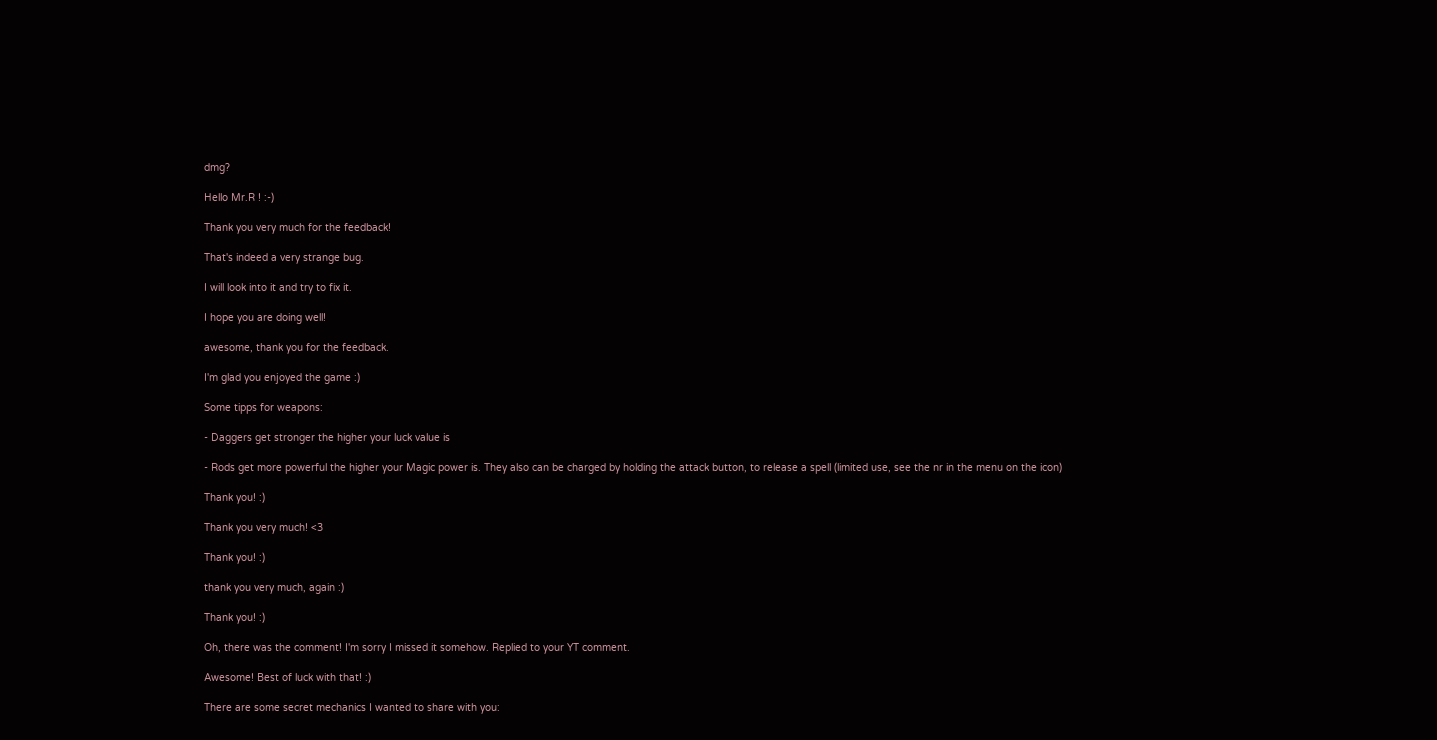dmg?

Hello Mr.R ! :-)

Thank you very much for the feedback!

That's indeed a very strange bug.

I will look into it and try to fix it.

I hope you are doing well!

awesome, thank you for the feedback.

I'm glad you enjoyed the game :)

Some tipps for weapons:

- Daggers get stronger the higher your luck value is

- Rods get more powerful the higher your Magic power is. They also can be charged by holding the attack button, to release a spell (limited use, see the nr in the menu on the icon)

Thank you! :)

Thank you very much! <3

Thank you! :)

thank you very much, again :)

Thank you! :)

Oh, there was the comment! I'm sorry I missed it somehow. Replied to your YT comment.

Awesome! Best of luck with that! :)

There are some secret mechanics I wanted to share with you: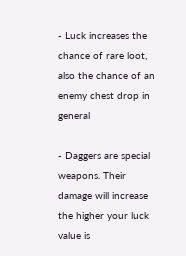- Luck increases the chance of rare loot, also the chance of an enemy chest drop in general

- Daggers are special weapons. Their damage will increase the higher your luck value is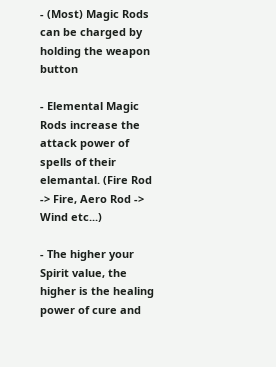- (Most) Magic Rods can be charged by holding the weapon button

- Elemental Magic Rods increase the attack power of spells of their elemantal. (Fire Rod -> Fire, Aero Rod -> Wind etc...)

- The higher your Spirit value, the higher is the healing power of cure and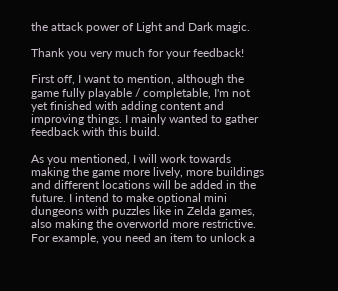the attack power of Light and Dark magic.

Thank you very much for your feedback!

First off, I want to mention, although the game fully playable / completable, I'm not yet finished with adding content and improving things. I mainly wanted to gather feedback with this build.

As you mentioned, I will work towards making the game more lively, more buildings and different locations will be added in the future. I intend to make optional mini dungeons with puzzles like in Zelda games, also making the overworld more restrictive. For example, you need an item to unlock a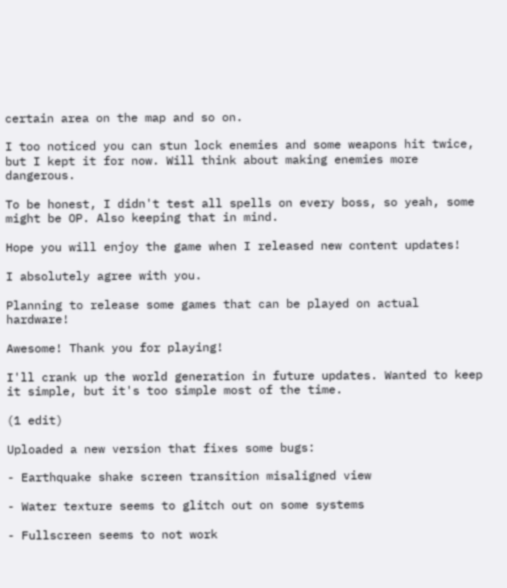certain area on the map and so on.

I too noticed you can stun lock enemies and some weapons hit twice, but I kept it for now. Will think about making enemies more dangerous.

To be honest, I didn't test all spells on every boss, so yeah, some might be OP. Also keeping that in mind.

Hope you will enjoy the game when I released new content updates!

I absolutely agree with you.

Planning to release some games that can be played on actual hardware!

Awesome! Thank you for playing!

I'll crank up the world generation in future updates. Wanted to keep it simple, but it's too simple most of the time.

(1 edit)

Uploaded a new version that fixes some bugs:

- Earthquake shake screen transition misaligned view

- Water texture seems to glitch out on some systems

- Fullscreen seems to not work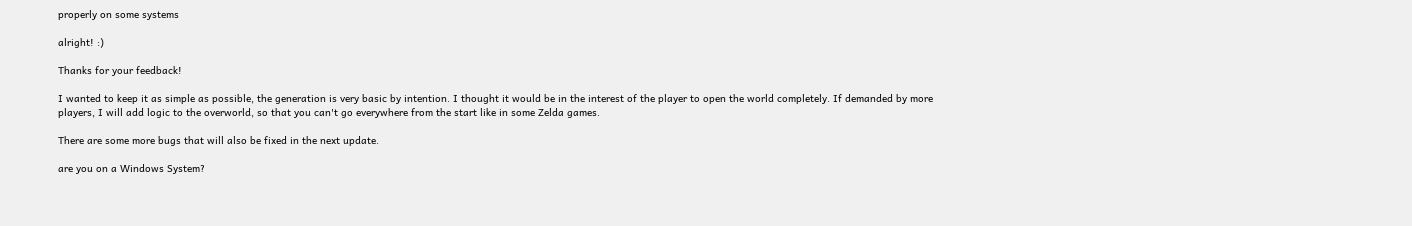properly on some systems

alright! :)

Thanks for your feedback!

I wanted to keep it as simple as possible, the generation is very basic by intention. I thought it would be in the interest of the player to open the world completely. If demanded by more players, I will add logic to the overworld, so that you can't go everywhere from the start like in some Zelda games.

There are some more bugs that will also be fixed in the next update.

are you on a Windows System?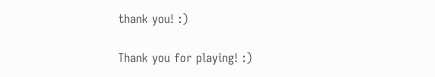thank you! :)

Thank you for playing! :)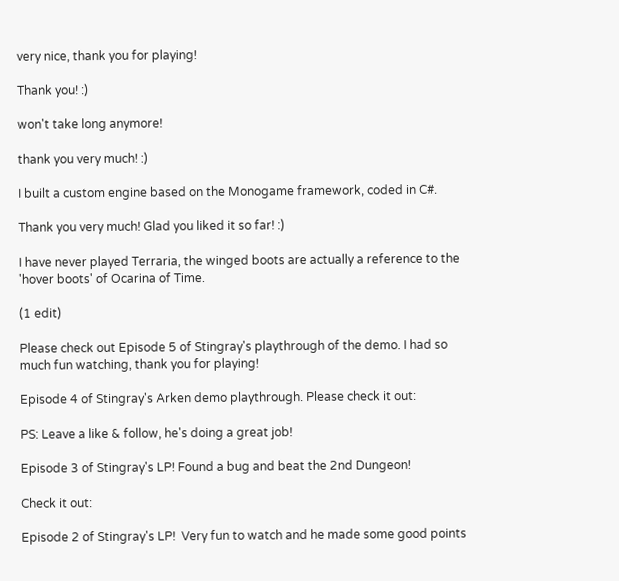very nice, thank you for playing!

Thank you! :)

won't take long anymore!

thank you very much! :)

I built a custom engine based on the Monogame framework, coded in C#.

Thank you very much! Glad you liked it so far! :)

I have never played Terraria, the winged boots are actually a reference to the 'hover boots' of Ocarina of Time.

(1 edit)

Please check out Episode 5 of Stingray's playthrough of the demo. I had so much fun watching, thank you for playing!

Episode 4 of Stingray's Arken demo playthrough. Please check it out:

PS: Leave a like & follow, he's doing a great job!

Episode 3 of Stingray's LP! Found a bug and beat the 2nd Dungeon!

Check it out:

Episode 2 of Stingray's LP!  Very fun to watch and he made some good points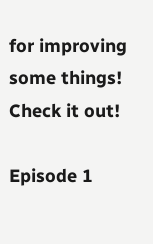for improving some things! Check it out!

Episode 1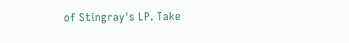of Stingray's LP. Take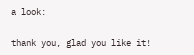a look:

thank you, glad you like it!